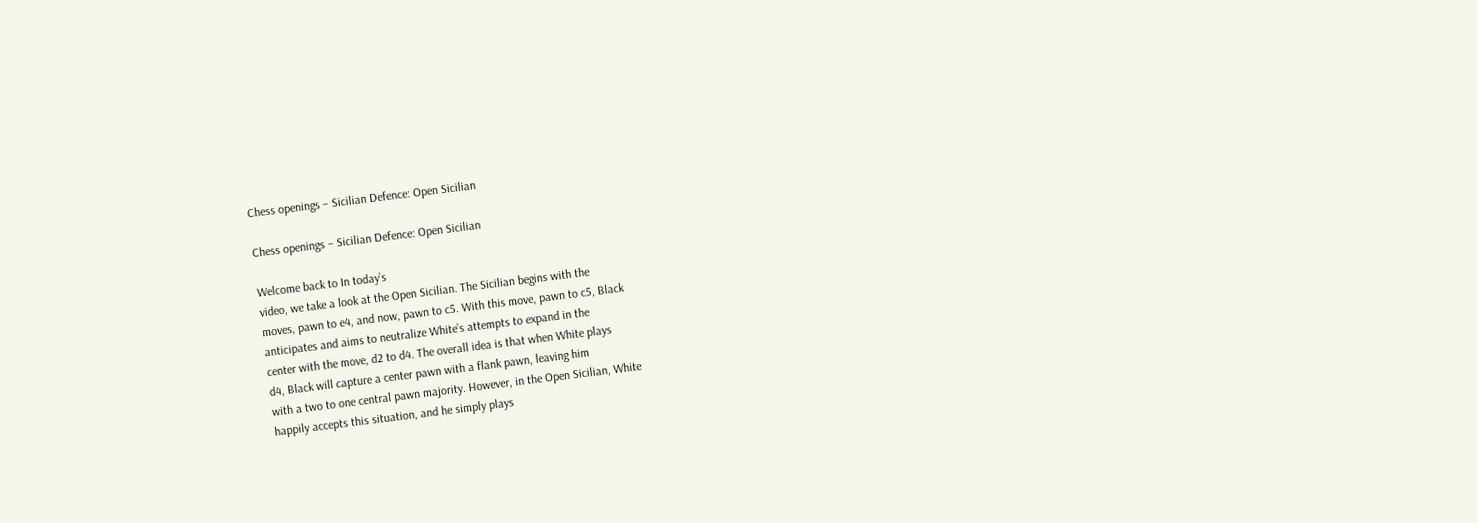Chess openings – Sicilian Defence: Open Sicilian

Chess openings – Sicilian Defence: Open Sicilian

Welcome back to In today’s
video, we take a look at the Open Sicilian. The Sicilian begins with the
moves, pawn to e4, and now, pawn to c5. With this move, pawn to c5, Black
anticipates and aims to neutralize White’s attempts to expand in the
center with the move, d2 to d4. The overall idea is that when White plays
d4, Black will capture a center pawn with a flank pawn, leaving him
with a two to one central pawn majority. However, in the Open Sicilian, White
happily accepts this situation, and he simply plays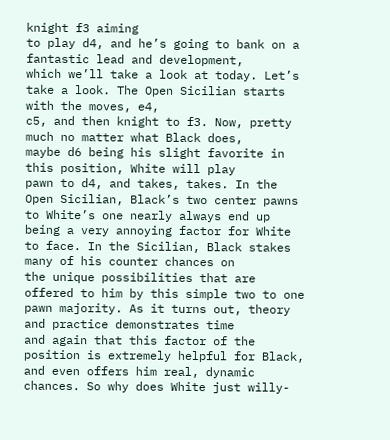knight f3 aiming
to play d4, and he’s going to bank on a fantastic lead and development,
which we’ll take a look at today. Let’s take a look. The Open Sicilian starts with the moves, e4,
c5, and then knight to f3. Now, pretty much no matter what Black does,
maybe d6 being his slight favorite in this position, White will play
pawn to d4, and takes, takes. In the Open Sicilian, Black’s two center pawns
to White’s one nearly always end up being a very annoying factor for White
to face. In the Sicilian, Black stakes many of his counter chances on
the unique possibilities that are offered to him by this simple two to one
pawn majority. As it turns out, theory and practice demonstrates time
and again that this factor of the position is extremely helpful for Black,
and even offers him real, dynamic chances. So why does White just willy-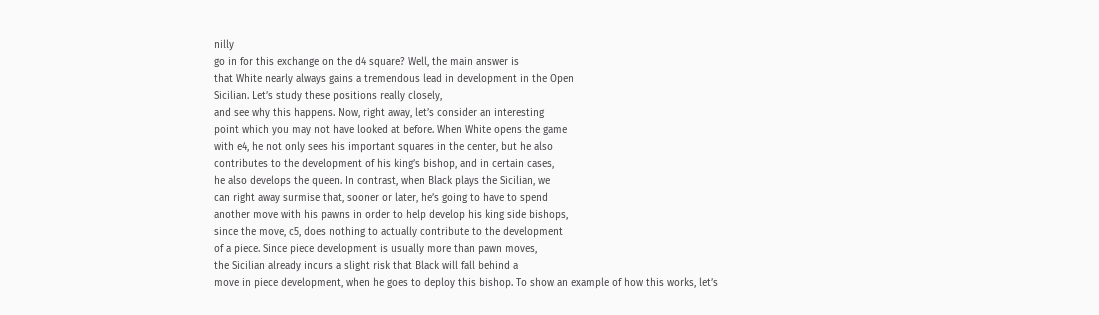nilly
go in for this exchange on the d4 square? Well, the main answer is
that White nearly always gains a tremendous lead in development in the Open
Sicilian. Let’s study these positions really closely,
and see why this happens. Now, right away, let’s consider an interesting
point which you may not have looked at before. When White opens the game
with e4, he not only sees his important squares in the center, but he also
contributes to the development of his king’s bishop, and in certain cases,
he also develops the queen. In contrast, when Black plays the Sicilian, we
can right away surmise that, sooner or later, he’s going to have to spend
another move with his pawns in order to help develop his king side bishops,
since the move, c5, does nothing to actually contribute to the development
of a piece. Since piece development is usually more than pawn moves,
the Sicilian already incurs a slight risk that Black will fall behind a
move in piece development, when he goes to deploy this bishop. To show an example of how this works, let’s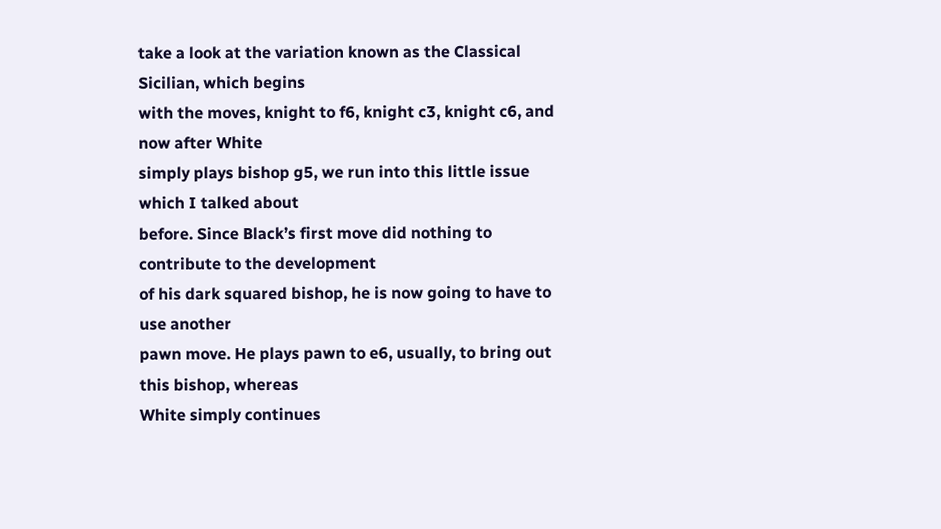take a look at the variation known as the Classical Sicilian, which begins
with the moves, knight to f6, knight c3, knight c6, and now after White
simply plays bishop g5, we run into this little issue which I talked about
before. Since Black’s first move did nothing to contribute to the development
of his dark squared bishop, he is now going to have to use another
pawn move. He plays pawn to e6, usually, to bring out this bishop, whereas
White simply continues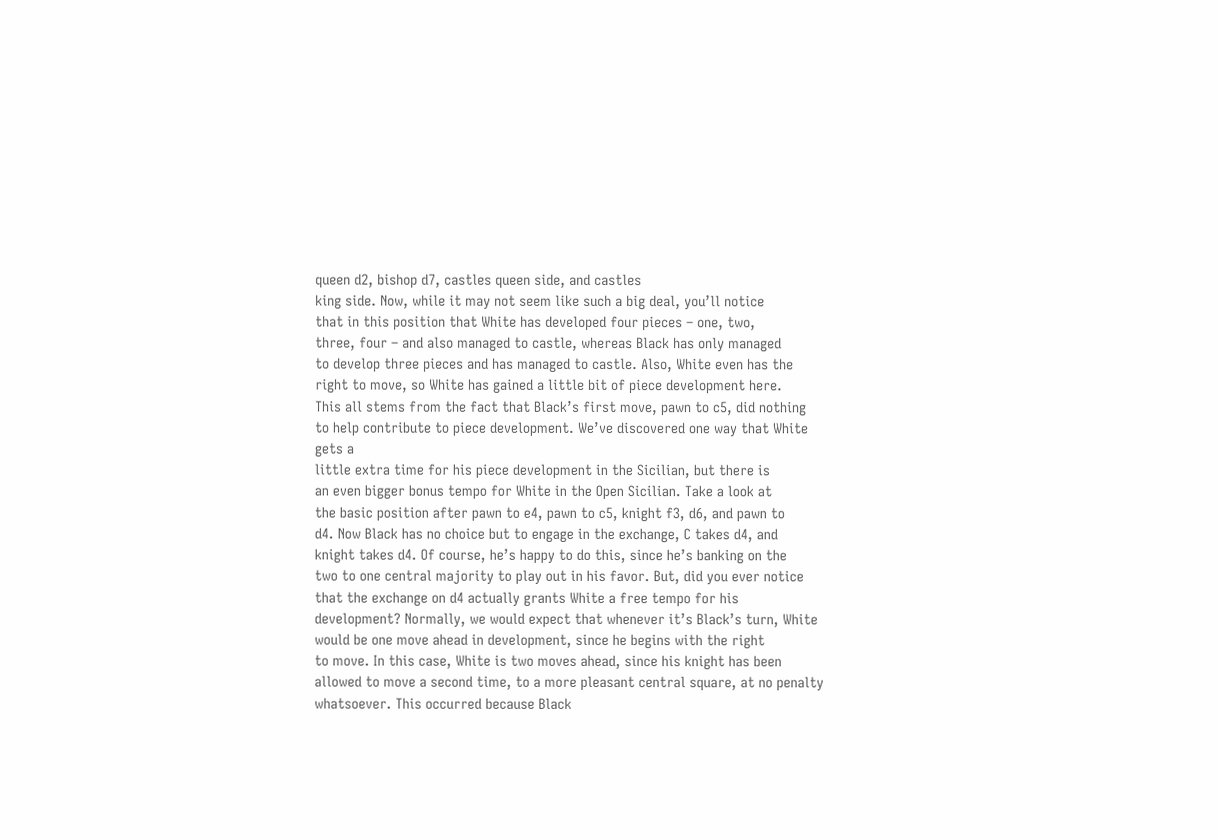queen d2, bishop d7, castles queen side, and castles
king side. Now, while it may not seem like such a big deal, you’ll notice
that in this position that White has developed four pieces – one, two,
three, four – and also managed to castle, whereas Black has only managed
to develop three pieces and has managed to castle. Also, White even has the
right to move, so White has gained a little bit of piece development here.
This all stems from the fact that Black’s first move, pawn to c5, did nothing
to help contribute to piece development. We’ve discovered one way that White gets a
little extra time for his piece development in the Sicilian, but there is
an even bigger bonus tempo for White in the Open Sicilian. Take a look at
the basic position after pawn to e4, pawn to c5, knight f3, d6, and pawn to
d4. Now Black has no choice but to engage in the exchange, C takes d4, and
knight takes d4. Of course, he’s happy to do this, since he’s banking on the
two to one central majority to play out in his favor. But, did you ever notice
that the exchange on d4 actually grants White a free tempo for his
development? Normally, we would expect that whenever it’s Black’s turn, White
would be one move ahead in development, since he begins with the right
to move. In this case, White is two moves ahead, since his knight has been
allowed to move a second time, to a more pleasant central square, at no penalty
whatsoever. This occurred because Black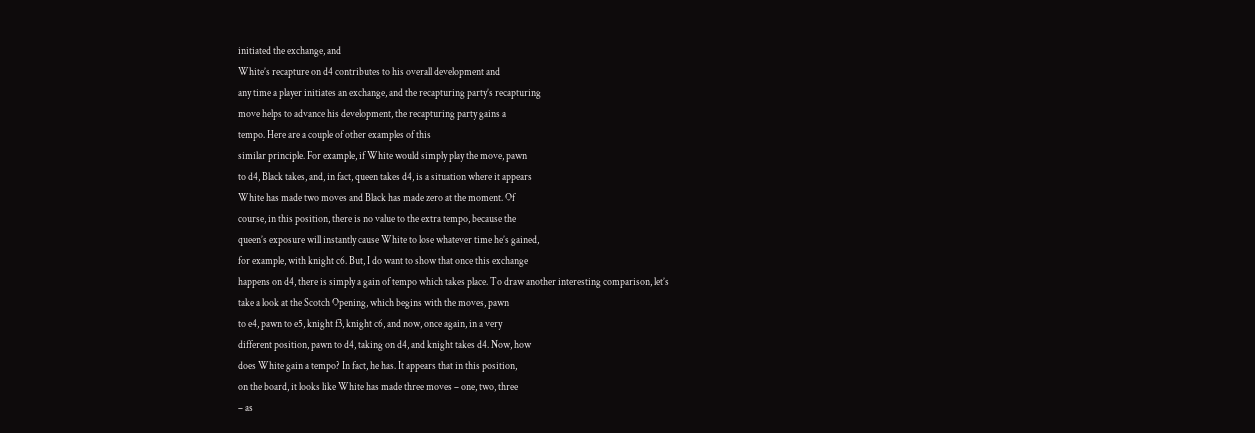initiated the exchange, and
White’s recapture on d4 contributes to his overall development and
any time a player initiates an exchange, and the recapturing party’s recapturing
move helps to advance his development, the recapturing party gains a
tempo. Here are a couple of other examples of this
similar principle. For example, if White would simply play the move, pawn
to d4, Black takes, and, in fact, queen takes d4, is a situation where it appears
White has made two moves and Black has made zero at the moment. Of
course, in this position, there is no value to the extra tempo, because the
queen’s exposure will instantly cause White to lose whatever time he’s gained,
for example, with knight c6. But, I do want to show that once this exchange
happens on d4, there is simply a gain of tempo which takes place. To draw another interesting comparison, let’s
take a look at the Scotch Opening, which begins with the moves, pawn
to e4, pawn to e5, knight f3, knight c6, and now, once again, in a very
different position, pawn to d4, taking on d4, and knight takes d4. Now, how
does White gain a tempo? In fact, he has. It appears that in this position,
on the board, it looks like White has made three moves – one, two, three
– as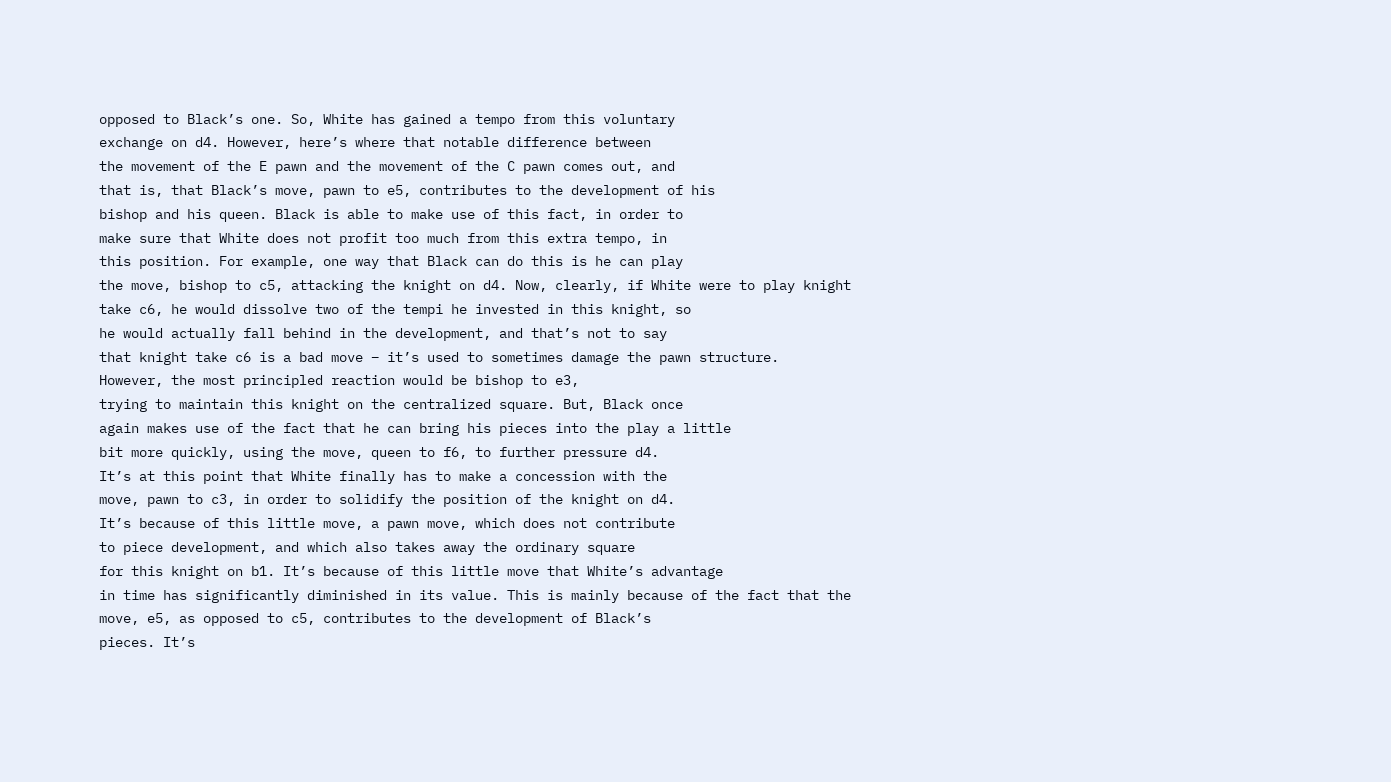opposed to Black’s one. So, White has gained a tempo from this voluntary
exchange on d4. However, here’s where that notable difference between
the movement of the E pawn and the movement of the C pawn comes out, and
that is, that Black’s move, pawn to e5, contributes to the development of his
bishop and his queen. Black is able to make use of this fact, in order to
make sure that White does not profit too much from this extra tempo, in
this position. For example, one way that Black can do this is he can play
the move, bishop to c5, attacking the knight on d4. Now, clearly, if White were to play knight
take c6, he would dissolve two of the tempi he invested in this knight, so
he would actually fall behind in the development, and that’s not to say
that knight take c6 is a bad move – it’s used to sometimes damage the pawn structure.
However, the most principled reaction would be bishop to e3,
trying to maintain this knight on the centralized square. But, Black once
again makes use of the fact that he can bring his pieces into the play a little
bit more quickly, using the move, queen to f6, to further pressure d4.
It’s at this point that White finally has to make a concession with the
move, pawn to c3, in order to solidify the position of the knight on d4.
It’s because of this little move, a pawn move, which does not contribute
to piece development, and which also takes away the ordinary square
for this knight on b1. It’s because of this little move that White’s advantage
in time has significantly diminished in its value. This is mainly because of the fact that the
move, e5, as opposed to c5, contributes to the development of Black’s
pieces. It’s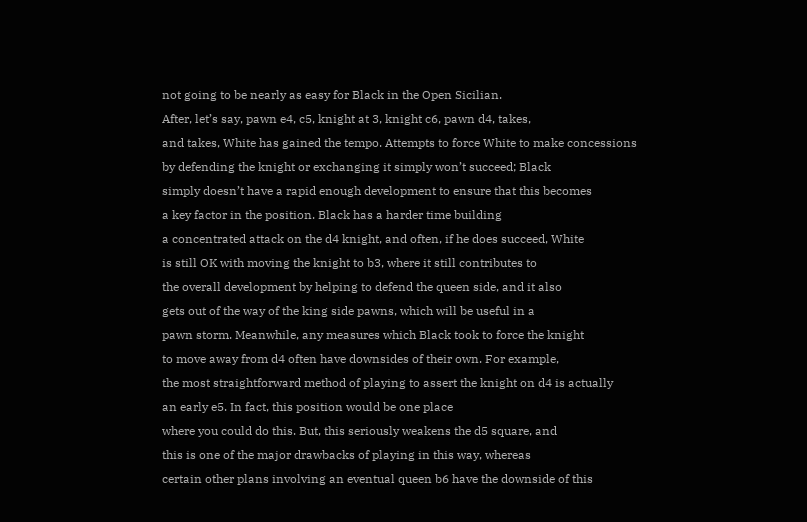not going to be nearly as easy for Black in the Open Sicilian.
After, let’s say, pawn e4, c5, knight at 3, knight c6, pawn d4, takes,
and takes, White has gained the tempo. Attempts to force White to make concessions
by defending the knight or exchanging it simply won’t succeed; Black
simply doesn’t have a rapid enough development to ensure that this becomes
a key factor in the position. Black has a harder time building
a concentrated attack on the d4 knight, and often, if he does succeed, White
is still OK with moving the knight to b3, where it still contributes to
the overall development by helping to defend the queen side, and it also
gets out of the way of the king side pawns, which will be useful in a
pawn storm. Meanwhile, any measures which Black took to force the knight
to move away from d4 often have downsides of their own. For example,
the most straightforward method of playing to assert the knight on d4 is actually
an early e5. In fact, this position would be one place
where you could do this. But, this seriously weakens the d5 square, and
this is one of the major drawbacks of playing in this way, whereas
certain other plans involving an eventual queen b6 have the downside of this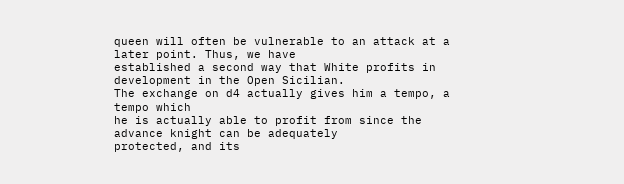queen will often be vulnerable to an attack at a later point. Thus, we have
established a second way that White profits in development in the Open Sicilian.
The exchange on d4 actually gives him a tempo, a tempo which
he is actually able to profit from since the advance knight can be adequately
protected, and its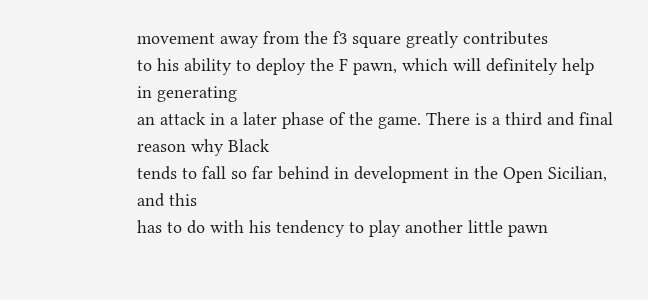movement away from the f3 square greatly contributes
to his ability to deploy the F pawn, which will definitely help in generating
an attack in a later phase of the game. There is a third and final reason why Black
tends to fall so far behind in development in the Open Sicilian, and this
has to do with his tendency to play another little pawn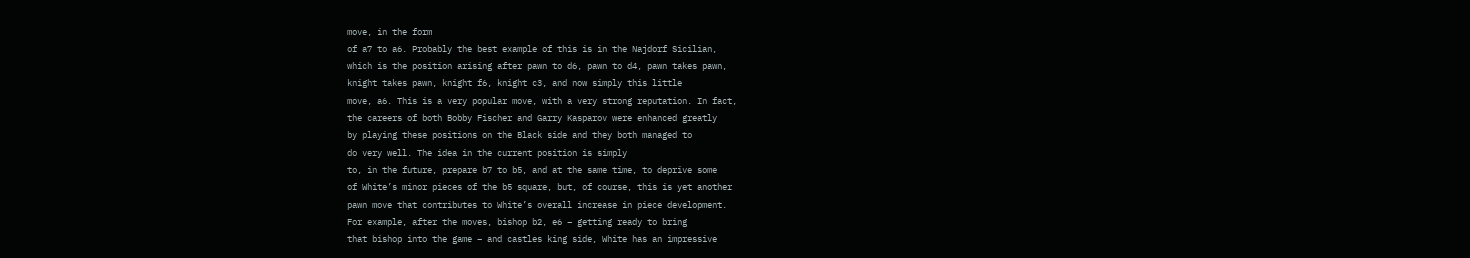move, in the form
of a7 to a6. Probably the best example of this is in the Najdorf Sicilian,
which is the position arising after pawn to d6, pawn to d4, pawn takes pawn,
knight takes pawn, knight f6, knight c3, and now simply this little
move, a6. This is a very popular move, with a very strong reputation. In fact,
the careers of both Bobby Fischer and Garry Kasparov were enhanced greatly
by playing these positions on the Black side and they both managed to
do very well. The idea in the current position is simply
to, in the future, prepare b7 to b5, and at the same time, to deprive some
of White’s minor pieces of the b5 square, but, of course, this is yet another
pawn move that contributes to White’s overall increase in piece development.
For example, after the moves, bishop b2, e6 – getting ready to bring
that bishop into the game – and castles king side, White has an impressive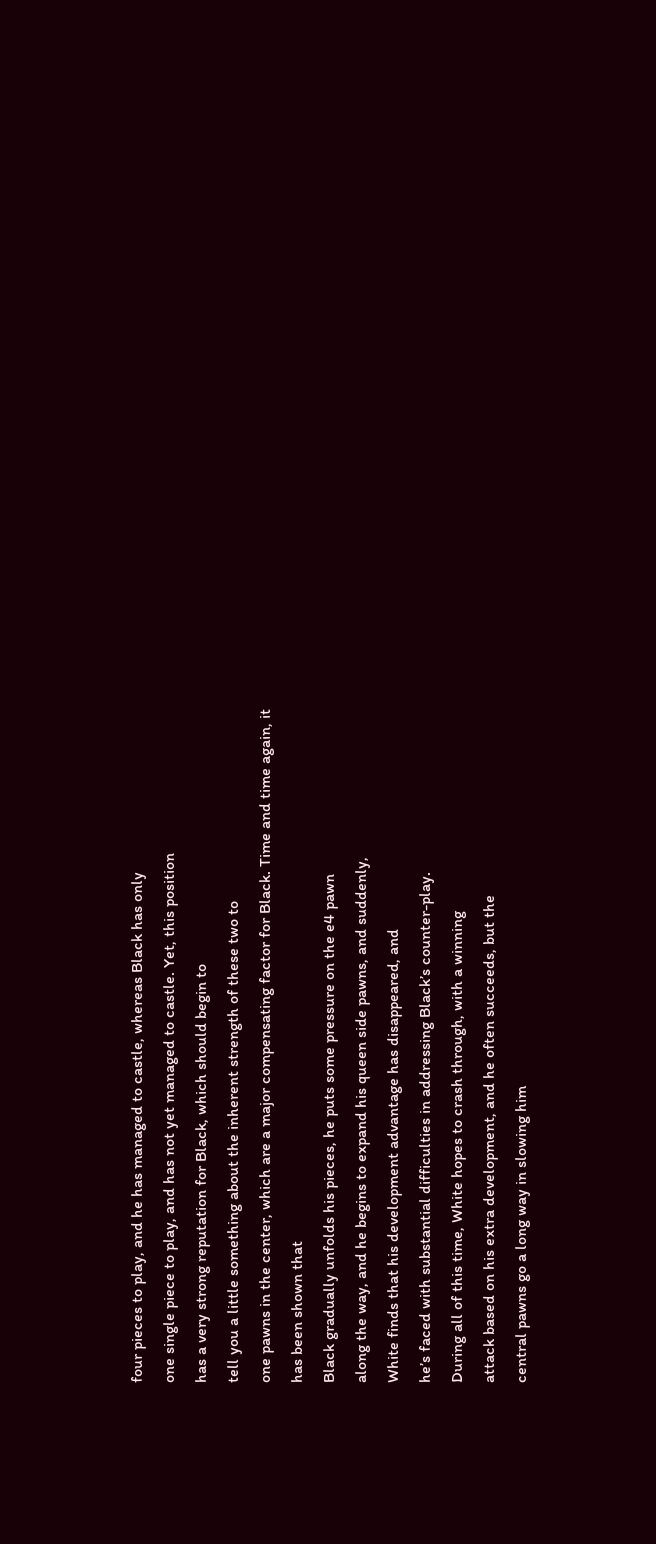four pieces to play, and he has managed to castle, whereas Black has only
one single piece to play, and has not yet managed to castle. Yet, this position
has a very strong reputation for Black, which should begin to
tell you a little something about the inherent strength of these two to
one pawns in the center, which are a major compensating factor for Black. Time and time again, it has been shown that
Black gradually unfolds his pieces, he puts some pressure on the e4 pawn
along the way, and he begins to expand his queen side pawns, and suddenly,
White finds that his development advantage has disappeared, and
he’s faced with substantial difficulties in addressing Black’s counter-play.
During all of this time, White hopes to crash through, with a winning
attack based on his extra development, and he often succeeds, but the
central pawns go a long way in slowing him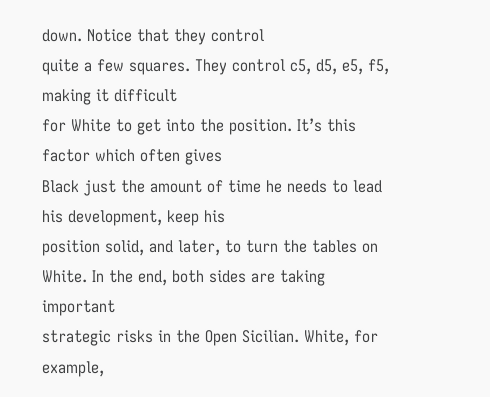down. Notice that they control
quite a few squares. They control c5, d5, e5, f5, making it difficult
for White to get into the position. It’s this factor which often gives
Black just the amount of time he needs to lead his development, keep his
position solid, and later, to turn the tables on White. In the end, both sides are taking important
strategic risks in the Open Sicilian. White, for example,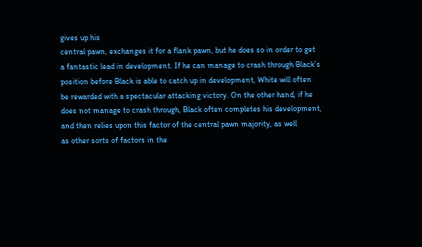gives up his
central pawn, exchanges it for a flank pawn, but he does so in order to get
a fantastic lead in development. If he can manage to crash through Black’s
position before Black is able to catch up in development, White will often
be rewarded with a spectacular attacking victory. On the other hand, if he
does not manage to crash through, Black often completes his development,
and then relies upon this factor of the central pawn majority, as well
as other sorts of factors in the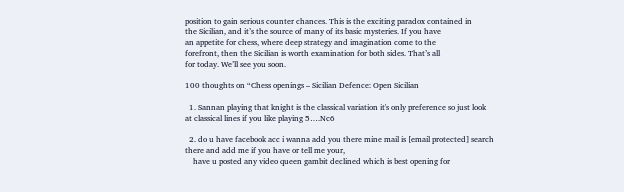position to gain serious counter chances. This is the exciting paradox contained in
the Sicilian, and it’s the source of many of its basic mysteries. If you have
an appetite for chess, where deep strategy and imagination come to the
forefront, then the Sicilian is worth examination for both sides. That’s all
for today. We’ll see you soon.

100 thoughts on “Chess openings – Sicilian Defence: Open Sicilian

  1. Sannan playing that knight is the classical variation it's only preference so just look at classical lines if you like playing 5….Nc6

  2. do u have facebook acc i wanna add you there mine mail is [email protected] search there and add me if you have or tell me your,
    have u posted any video queen gambit declined which is best opening for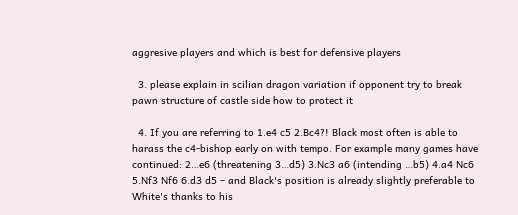aggresive players and which is best for defensive players

  3. please explain in scilian dragon variation if opponent try to break pawn structure of castle side how to protect it

  4. If you are referring to 1.e4 c5 2.Bc4?! Black most often is able to harass the c4-bishop early on with tempo. For example many games have continued: 2…e6 (threatening 3…d5) 3.Nc3 a6 (intending …b5) 4.a4 Nc6 5.Nf3 Nf6 6.d3 d5 – and Black's position is already slightly preferable to White's thanks to his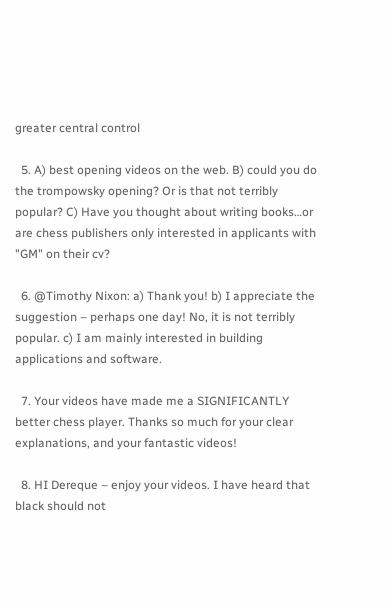greater central control

  5. A) best opening videos on the web. B) could you do the trompowsky opening? Or is that not terribly popular? C) Have you thought about writing books…or are chess publishers only interested in applicants with "GM" on their cv?

  6. @Timothy Nixon: a) Thank you! b) I appreciate the suggestion – perhaps one day! No, it is not terribly popular. c) I am mainly interested in building applications and software.

  7. Your videos have made me a SIGNIFICANTLY better chess player. Thanks so much for your clear explanations, and your fantastic videos!

  8. HI Dereque – enjoy your videos. I have heard that black should not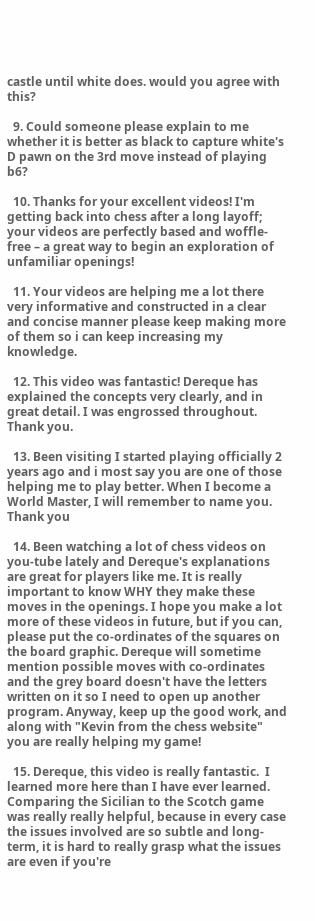castle until white does. would you agree with this?

  9. Could someone please explain to me whether it is better as black to capture white's D pawn on the 3rd move instead of playing b6?

  10. Thanks for your excellent videos! I'm getting back into chess after a long layoff; your videos are perfectly based and woffle-free – a great way to begin an exploration of  unfamiliar openings!

  11. Your videos are helping me a lot there very informative and constructed in a clear and concise manner please keep making more of them so i can keep increasing my knowledge.

  12. This video was fantastic! Dereque has explained the concepts very clearly, and in great detail. I was engrossed throughout. Thank you.

  13. Been visiting I started playing officially 2 years ago and i most say you are one of those helping me to play better. When I become a World Master, I will remember to name you. Thank you

  14. Been watching a lot of chess videos on you-tube lately and Dereque's explanations are great for players like me. It is really important to know WHY they make these moves in the openings. I hope you make a lot more of these videos in future, but if you can, please put the co-ordinates of the squares on the board graphic. Dereque will sometime mention possible moves with co-ordinates and the grey board doesn't have the letters written on it so I need to open up another program. Anyway, keep up the good work, and along with "Kevin from the chess website" you are really helping my game!

  15. Dereque, this video is really fantastic.  I learned more here than I have ever learned.  Comparing the Sicilian to the Scotch game was really really helpful, because in every case the issues involved are so subtle and long-term, it is hard to really grasp what the issues are even if you're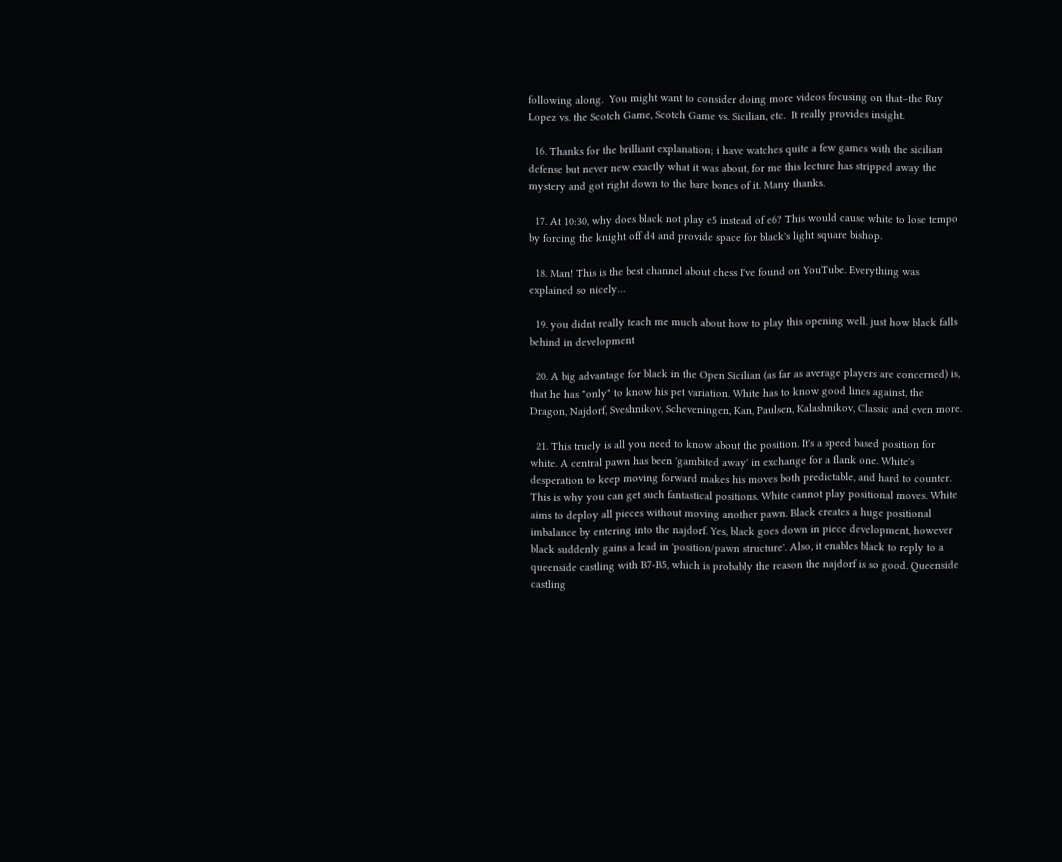following along.  You might want to consider doing more videos focusing on that–the Ruy Lopez vs. the Scotch Game, Scotch Game vs. Sicilian, etc.  It really provides insight.

  16. Thanks for the brilliant explanation; i have watches quite a few games with the sicilian defense but never new exactly what it was about, for me this lecture has stripped away the mystery and got right down to the bare bones of it. Many thanks.

  17. At 10:30, why does black not play e5 instead of e6? This would cause white to lose tempo by forcing the knight off d4 and provide space for black's light square bishop.

  18. Man! This is the best channel about chess I've found on YouTube. Everything was explained so nicely…

  19. you didnt really teach me much about how to play this opening well. just how black falls behind in development

  20. A big advantage for black in the Open Sicilian (as far as average players are concerned) is, that he has "only" to know his pet variation. White has to know good lines against, the Dragon, Najdorf, Sveshnikov, Scheveningen, Kan, Paulsen, Kalashnikov, Classic and even more.

  21. This truely is all you need to know about the position. It's a speed based position for white. A central pawn has been 'gambited away' in exchange for a flank one. White's desperation to keep moving forward makes his moves both predictable, and hard to counter. This is why you can get such fantastical positions. White cannot play positional moves. White aims to deploy all pieces without moving another pawn. Black creates a huge positional imbalance by entering into the najdorf. Yes, black goes down in piece development, however black suddenly gains a lead in 'position/pawn structure'. Also, it enables black to reply to a queenside castling with B7-B5, which is probably the reason the najdorf is so good. Queenside castling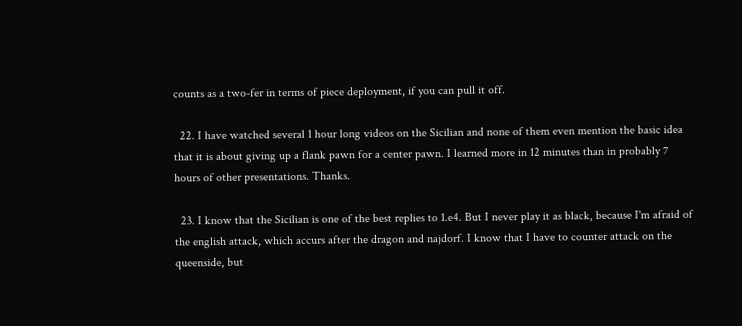counts as a two-fer in terms of piece deployment, if you can pull it off.

  22. I have watched several 1 hour long videos on the Sicilian and none of them even mention the basic idea that it is about giving up a flank pawn for a center pawn. I learned more in 12 minutes than in probably 7 hours of other presentations. Thanks.

  23. I know that the Sicilian is one of the best replies to 1.e4. But I never play it as black, because I'm afraid of the english attack, which accurs after the dragon and najdorf. I know that I have to counter attack on the queenside, but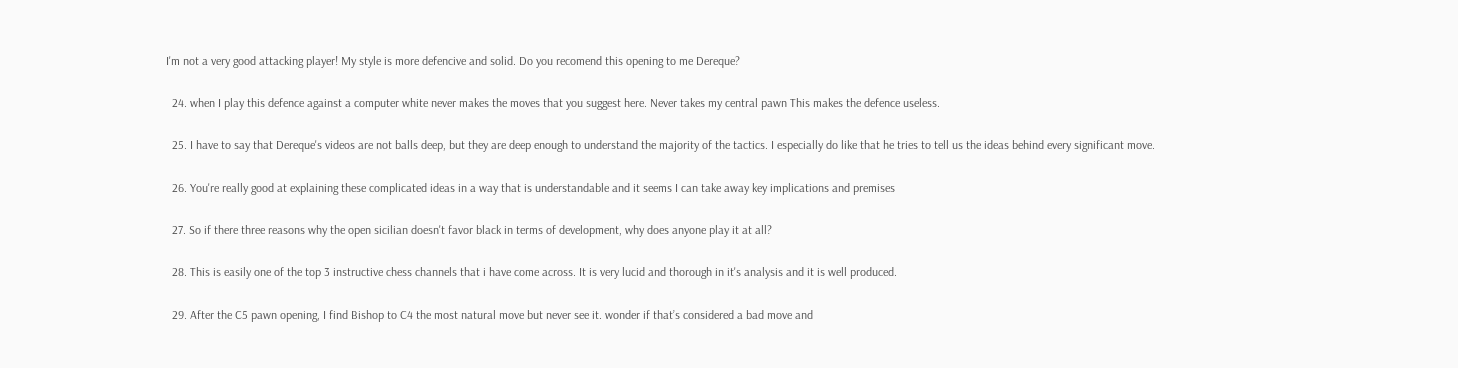I'm not a very good attacking player! My style is more defencive and solid. Do you recomend this opening to me Dereque?

  24. when I play this defence against a computer white never makes the moves that you suggest here. Never takes my central pawn This makes the defence useless.

  25. I have to say that Dereque's videos are not balls deep, but they are deep enough to understand the majority of the tactics. I especially do like that he tries to tell us the ideas behind every significant move.

  26. You're really good at explaining these complicated ideas in a way that is understandable and it seems I can take away key implications and premises

  27. So if there three reasons why the open sicilian doesn't favor black in terms of development, why does anyone play it at all?

  28. This is easily one of the top 3 instructive chess channels that i have come across. It is very lucid and thorough in it's analysis and it is well produced.

  29. After the C5 pawn opening, I find Bishop to C4 the most natural move but never see it. wonder if that’s considered a bad move and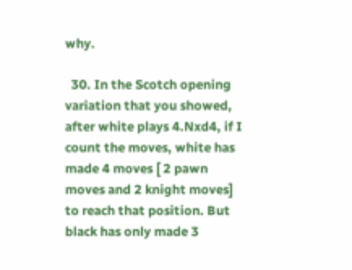why.

  30. In the Scotch opening variation that you showed, after white plays 4.Nxd4, if I count the moves, white has made 4 moves [ 2 pawn moves and 2 knight moves] to reach that position. But black has only made 3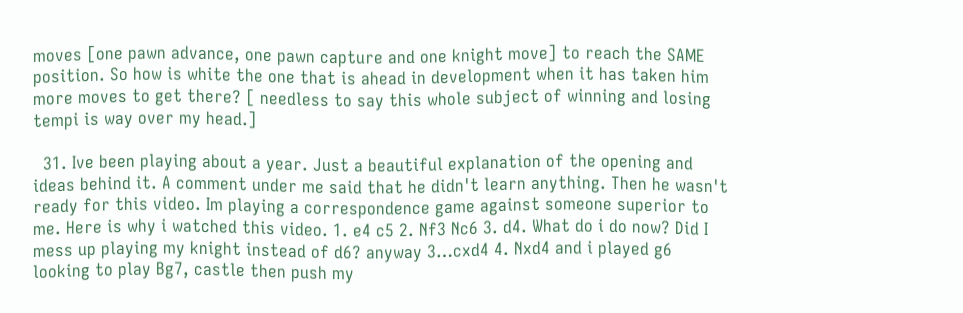moves [one pawn advance, one pawn capture and one knight move] to reach the SAME position. So how is white the one that is ahead in development when it has taken him more moves to get there? [ needless to say this whole subject of winning and losing tempi is way over my head.]

  31. Ive been playing about a year. Just a beautiful explanation of the opening and ideas behind it. A comment under me said that he didn't learn anything. Then he wasn't ready for this video. Im playing a correspondence game against someone superior to me. Here is why i watched this video. 1. e4 c5 2. Nf3 Nc6 3. d4. What do i do now? Did I mess up playing my knight instead of d6? anyway 3…cxd4 4. Nxd4 and i played g6 looking to play Bg7, castle then push my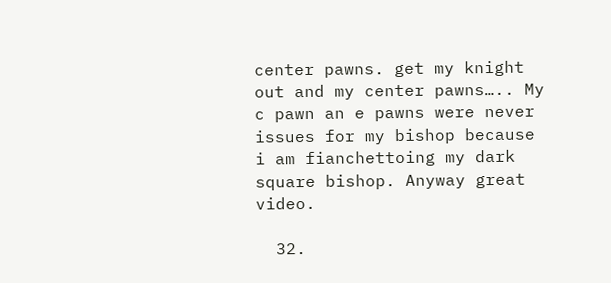center pawns. get my knight out and my center pawns….. My c pawn an e pawns were never issues for my bishop because i am fianchettoing my dark square bishop. Anyway great video.

  32.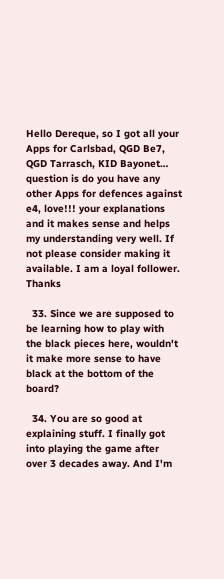Hello Dereque, so I got all your Apps for Carlsbad, QGD Be7, QGD Tarrasch, KID Bayonet… question is do you have any other Apps for defences against e4, love!!! your explanations and it makes sense and helps my understanding very well. If not please consider making it available. I am a loyal follower. Thanks

  33. Since we are supposed to be learning how to play with the black pieces here, wouldn't it make more sense to have black at the bottom of the board?

  34. You are so good at explaining stuff. I finally got into playing the game after over 3 decades away. And I'm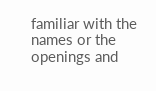familiar with the names or the openings and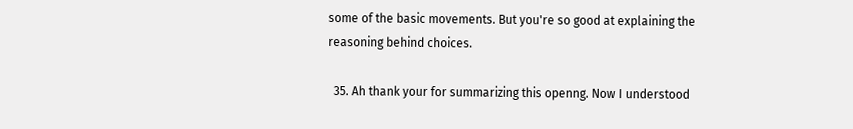some of the basic movements. But you're so good at explaining the reasoning behind choices.

  35. Ah thank your for summarizing this openng. Now I understood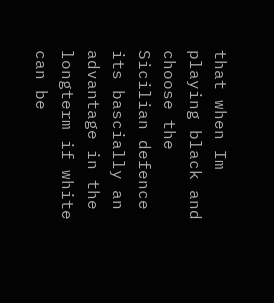that when Im playing black and choose the Sicilian defence its bascially an advantage in the longterm if white can be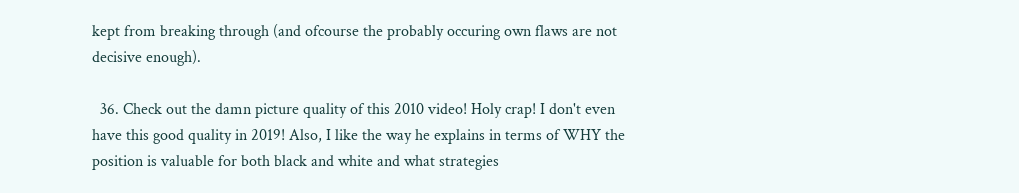kept from breaking through (and ofcourse the probably occuring own flaws are not decisive enough).

  36. Check out the damn picture quality of this 2010 video! Holy crap! I don't even have this good quality in 2019! Also, I like the way he explains in terms of WHY the position is valuable for both black and white and what strategies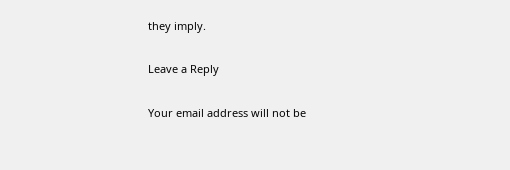they imply.

Leave a Reply

Your email address will not be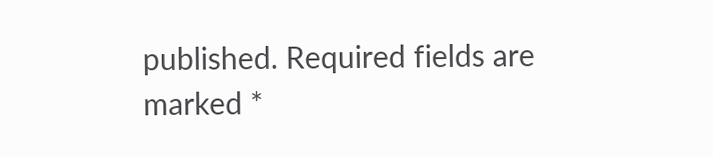published. Required fields are marked *